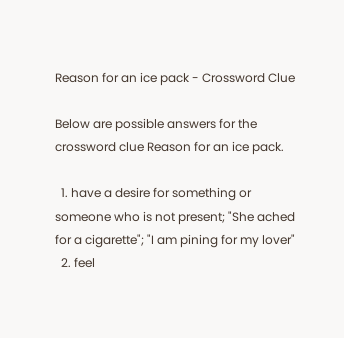Reason for an ice pack - Crossword Clue

Below are possible answers for the crossword clue Reason for an ice pack.

  1. have a desire for something or someone who is not present; "She ached for a cigarette"; "I am pining for my lover"
  2. feel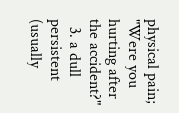physical pain; "Were you hurting after the accident?"
  3. a dull persistent (usually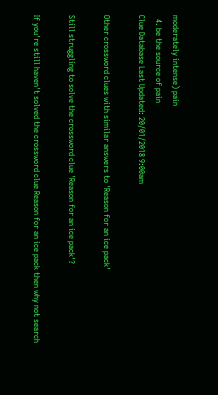moderately intense) pain
  4. be the source of pain
Clue Database Last Updated: 20/01/2018 9:00am

Other crossword clues with similar answers to 'Reason for an ice pack'

Still struggling to solve the crossword clue 'Reason for an ice pack'?

If you're still haven't solved the crossword clue Reason for an ice pack then why not search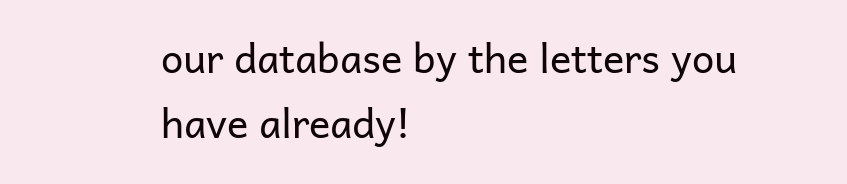our database by the letters you have already!